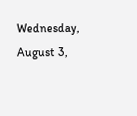Wednesday, August 3,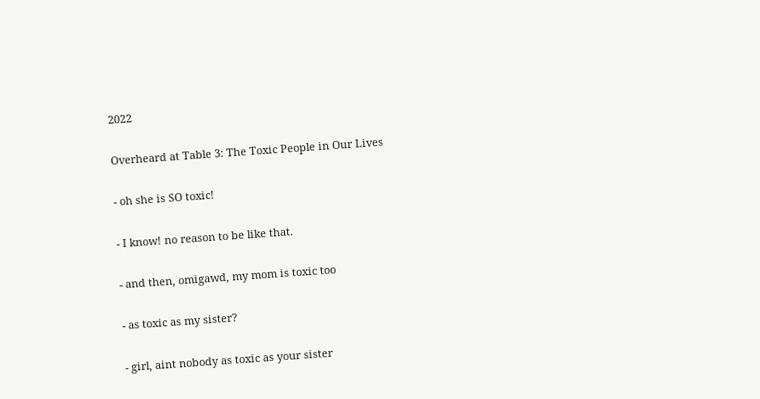2022

Overheard at Table 3: The Toxic People in Our Lives

- oh she is SO toxic!

- I know! no reason to be like that.

- and then, omigawd, my mom is toxic too

- as toxic as my sister?

- girl, aint nobody as toxic as your sister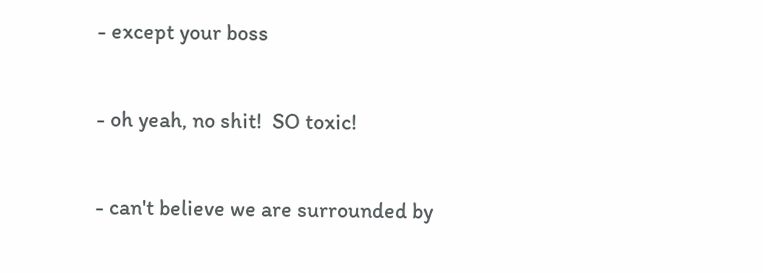- except your boss

- oh yeah, no shit!  SO toxic!

- can't believe we are surrounded by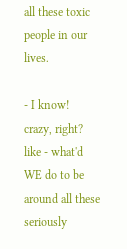all these toxic people in our lives.

- I know!  crazy, right?  like - what'd WE do to be around all these seriously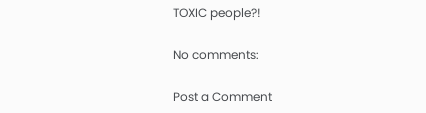TOXIC people?!

No comments:

Post a Comment